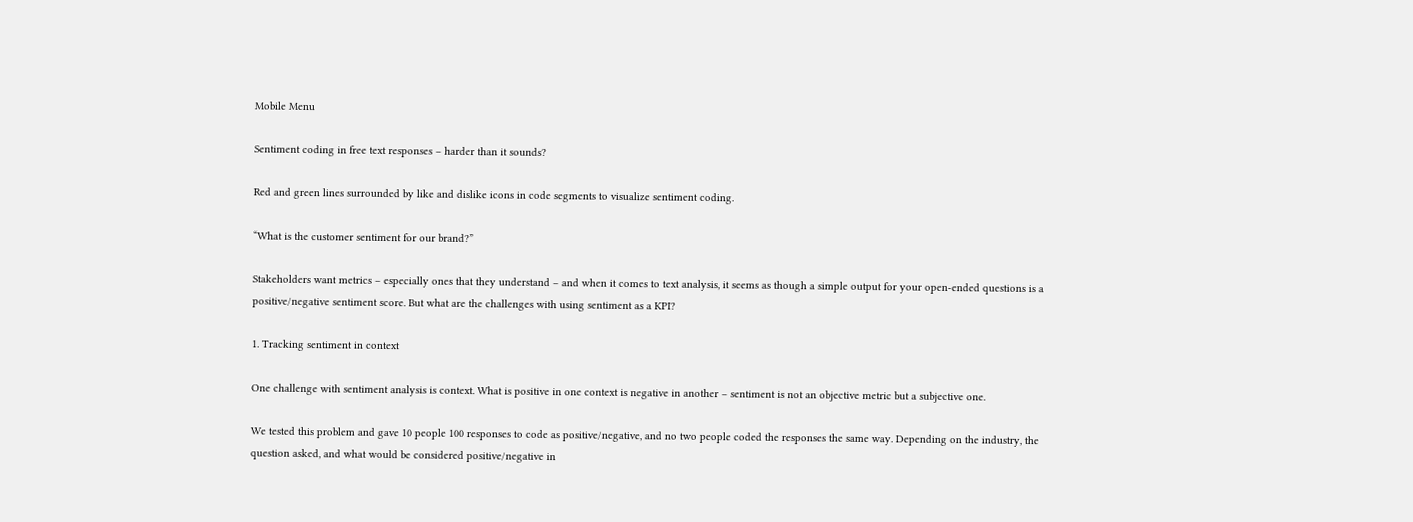Mobile Menu

Sentiment coding in free text responses – harder than it sounds?

Red and green lines surrounded by like and dislike icons in code segments to visualize sentiment coding.

“What is the customer sentiment for our brand?”

Stakeholders want metrics – especially ones that they understand – and when it comes to text analysis, it seems as though a simple output for your open-ended questions is a positive/negative sentiment score. But what are the challenges with using sentiment as a KPI?

1. Tracking sentiment in context

One challenge with sentiment analysis is context. What is positive in one context is negative in another – sentiment is not an objective metric but a subjective one.

We tested this problem and gave 10 people 100 responses to code as positive/negative, and no two people coded the responses the same way. Depending on the industry, the question asked, and what would be considered positive/negative in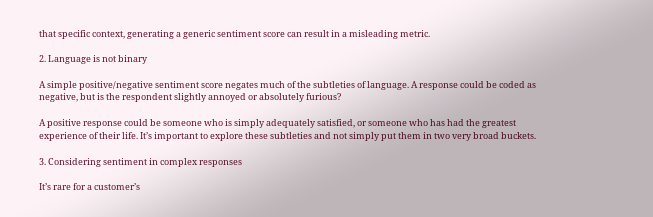that specific context, generating a generic sentiment score can result in a misleading metric.

2. Language is not binary

A simple positive/negative sentiment score negates much of the subtleties of language. A response could be coded as negative, but is the respondent slightly annoyed or absolutely furious?

A positive response could be someone who is simply adequately satisfied, or someone who has had the greatest experience of their life. It’s important to explore these subtleties and not simply put them in two very broad buckets.

3. Considering sentiment in complex responses

It’s rare for a customer’s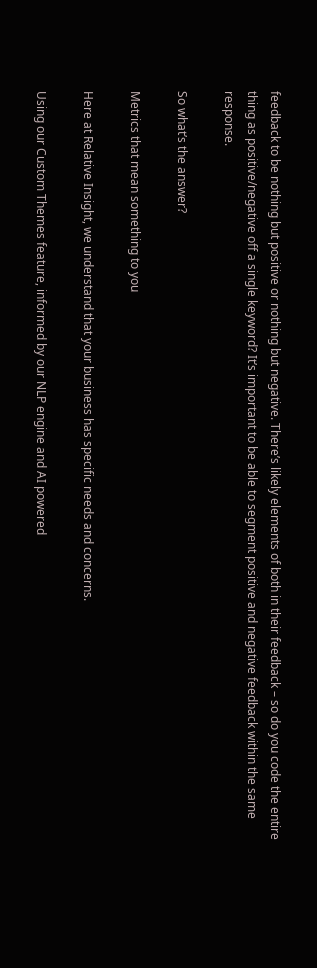feedback to be nothing but positive or nothing but negative. There’s likely elements of both in their feedback – so do you code the entire thing as positive/negative off a single keyword? It’s important to be able to segment positive and negative feedback within the same response.

So what’s the answer?

Metrics that mean something to you

Here at Relative Insight, we understand that your business has specific needs and concerns.

Using our Custom Themes feature, informed by our NLP engine and AI powered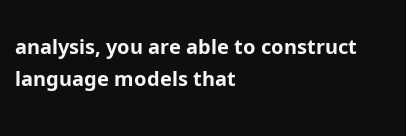analysis, you are able to construct language models that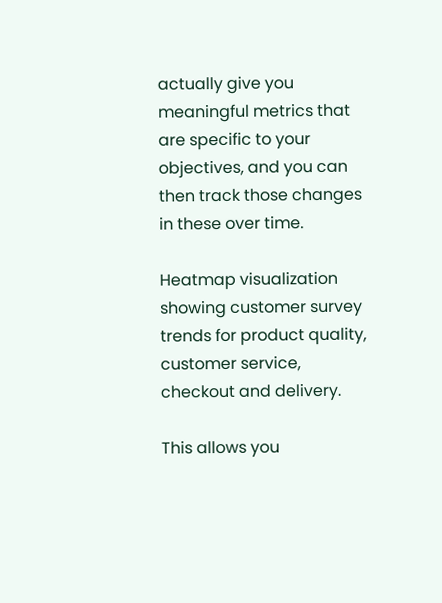actually give you meaningful metrics that are specific to your objectives, and you can then track those changes in these over time.

Heatmap visualization showing customer survey trends for product quality, customer service, checkout and delivery.

This allows you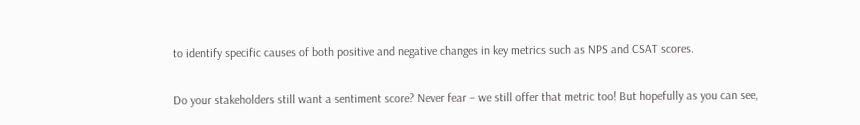to identify specific causes of both positive and negative changes in key metrics such as NPS and CSAT scores.

Do your stakeholders still want a sentiment score? Never fear – we still offer that metric too! But hopefully as you can see,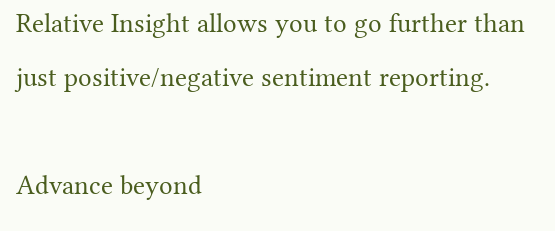Relative Insight allows you to go further than just positive/negative sentiment reporting.

Advance beyond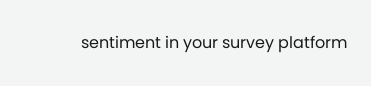sentiment in your survey platform